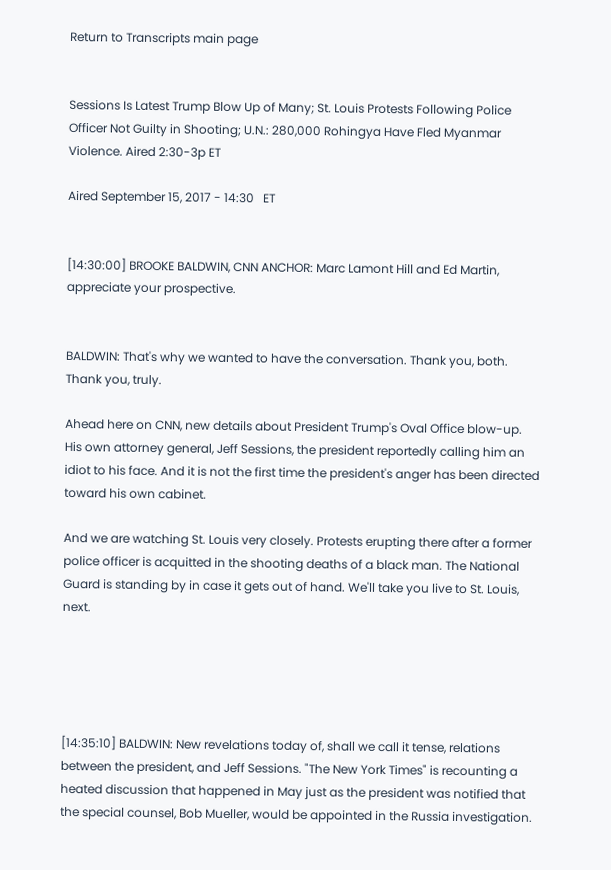Return to Transcripts main page


Sessions Is Latest Trump Blow Up of Many; St. Louis Protests Following Police Officer Not Guilty in Shooting; U.N.: 280,000 Rohingya Have Fled Myanmar Violence. Aired 2:30-3p ET

Aired September 15, 2017 - 14:30   ET


[14:30:00] BROOKE BALDWIN, CNN ANCHOR: Marc Lamont Hill and Ed Martin, appreciate your prospective.


BALDWIN: That's why we wanted to have the conversation. Thank you, both. Thank you, truly.

Ahead here on CNN, new details about President Trump's Oval Office blow-up. His own attorney general, Jeff Sessions, the president reportedly calling him an idiot to his face. And it is not the first time the president's anger has been directed toward his own cabinet.

And we are watching St. Louis very closely. Protests erupting there after a former police officer is acquitted in the shooting deaths of a black man. The National Guard is standing by in case it gets out of hand. We'll take you live to St. Louis, next.





[14:35:10] BALDWIN: New revelations today of, shall we call it tense, relations between the president, and Jeff Sessions. "The New York Times" is recounting a heated discussion that happened in May just as the president was notified that the special counsel, Bob Mueller, would be appointed in the Russia investigation.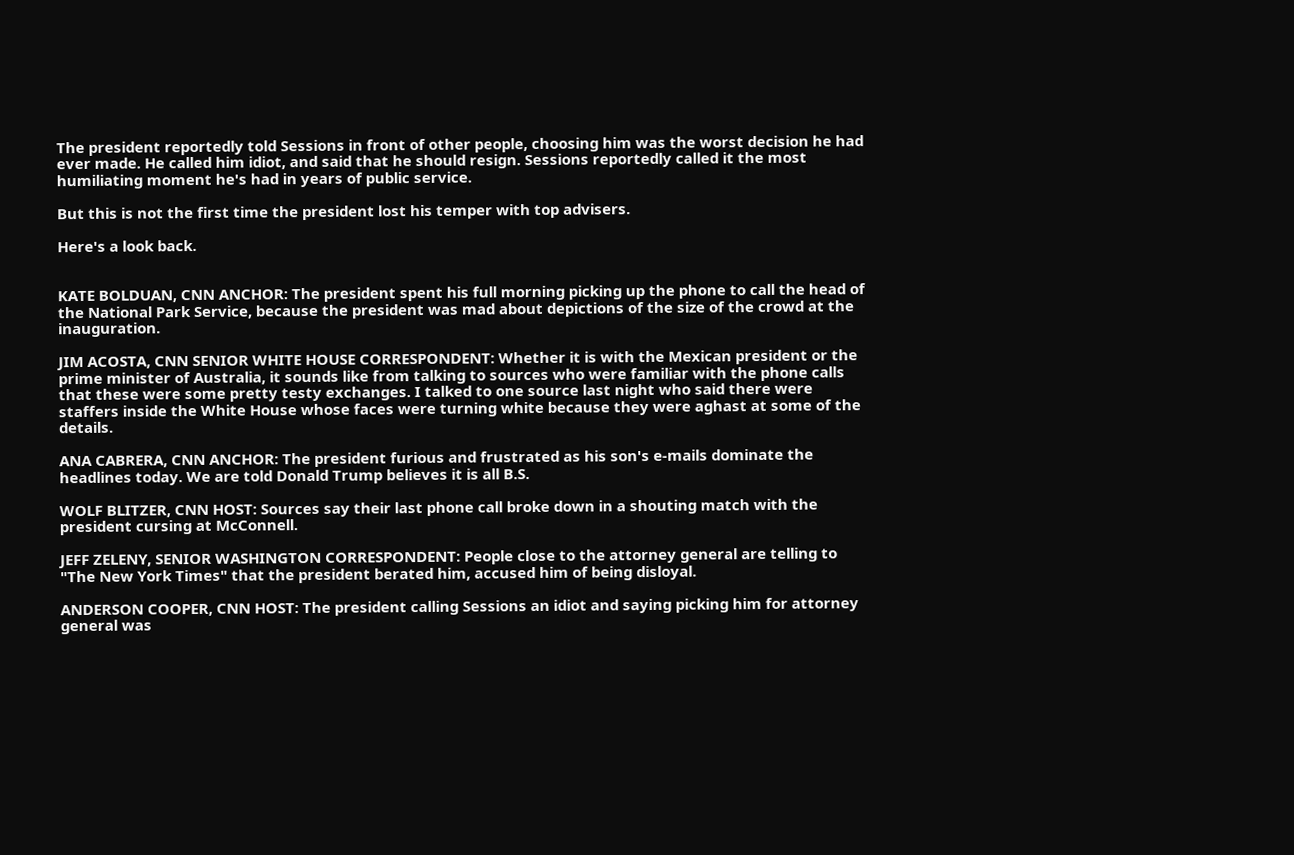The president reportedly told Sessions in front of other people, choosing him was the worst decision he had ever made. He called him idiot, and said that he should resign. Sessions reportedly called it the most humiliating moment he's had in years of public service.

But this is not the first time the president lost his temper with top advisers.

Here's a look back.


KATE BOLDUAN, CNN ANCHOR: The president spent his full morning picking up the phone to call the head of the National Park Service, because the president was mad about depictions of the size of the crowd at the inauguration.

JIM ACOSTA, CNN SENIOR WHITE HOUSE CORRESPONDENT: Whether it is with the Mexican president or the prime minister of Australia, it sounds like from talking to sources who were familiar with the phone calls that these were some pretty testy exchanges. I talked to one source last night who said there were staffers inside the White House whose faces were turning white because they were aghast at some of the details.

ANA CABRERA, CNN ANCHOR: The president furious and frustrated as his son's e-mails dominate the headlines today. We are told Donald Trump believes it is all B.S.

WOLF BLITZER, CNN HOST: Sources say their last phone call broke down in a shouting match with the president cursing at McConnell.

JEFF ZELENY, SENIOR WASHINGTON CORRESPONDENT: People close to the attorney general are telling to "The New York Times" that the president berated him, accused him of being disloyal.

ANDERSON COOPER, CNN HOST: The president calling Sessions an idiot and saying picking him for attorney general was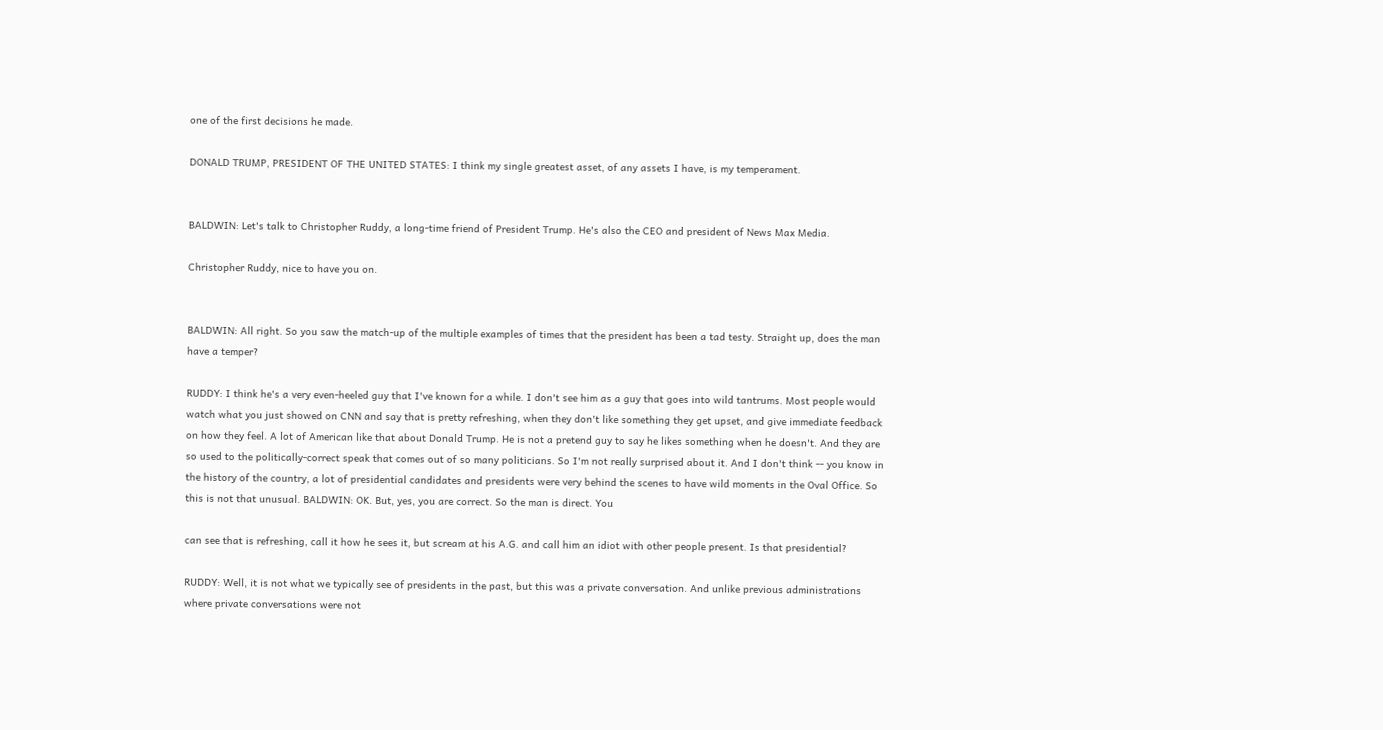one of the first decisions he made.

DONALD TRUMP, PRESIDENT OF THE UNITED STATES: I think my single greatest asset, of any assets I have, is my temperament.


BALDWIN: Let's talk to Christopher Ruddy, a long-time friend of President Trump. He's also the CEO and president of News Max Media.

Christopher Ruddy, nice to have you on.


BALDWIN: All right. So you saw the match-up of the multiple examples of times that the president has been a tad testy. Straight up, does the man have a temper?

RUDDY: I think he's a very even-heeled guy that I've known for a while. I don't see him as a guy that goes into wild tantrums. Most people would watch what you just showed on CNN and say that is pretty refreshing, when they don't like something they get upset, and give immediate feedback on how they feel. A lot of American like that about Donald Trump. He is not a pretend guy to say he likes something when he doesn't. And they are so used to the politically-correct speak that comes out of so many politicians. So I'm not really surprised about it. And I don't think -- you know in the history of the country, a lot of presidential candidates and presidents were very behind the scenes to have wild moments in the Oval Office. So this is not that unusual. BALDWIN: OK. But, yes, you are correct. So the man is direct. You

can see that is refreshing, call it how he sees it, but scream at his A.G. and call him an idiot with other people present. Is that presidential?

RUDDY: Well, it is not what we typically see of presidents in the past, but this was a private conversation. And unlike previous administrations where private conversations were not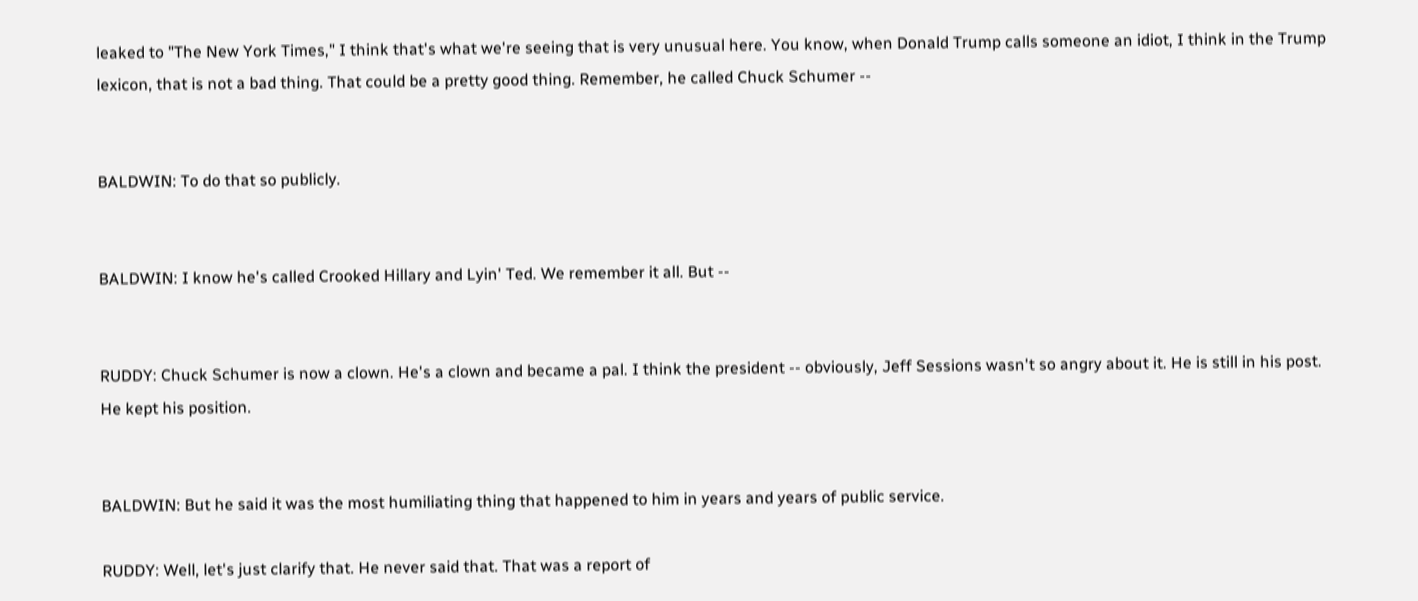leaked to "The New York Times," I think that's what we're seeing that is very unusual here. You know, when Donald Trump calls someone an idiot, I think in the Trump lexicon, that is not a bad thing. That could be a pretty good thing. Remember, he called Chuck Schumer --


BALDWIN: To do that so publicly.


BALDWIN: I know he's called Crooked Hillary and Lyin' Ted. We remember it all. But --


RUDDY: Chuck Schumer is now a clown. He's a clown and became a pal. I think the president -- obviously, Jeff Sessions wasn't so angry about it. He is still in his post. He kept his position.


BALDWIN: But he said it was the most humiliating thing that happened to him in years and years of public service.

RUDDY: Well, let's just clarify that. He never said that. That was a report of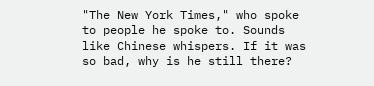"The New York Times," who spoke to people he spoke to. Sounds like Chinese whispers. If it was so bad, why is he still there?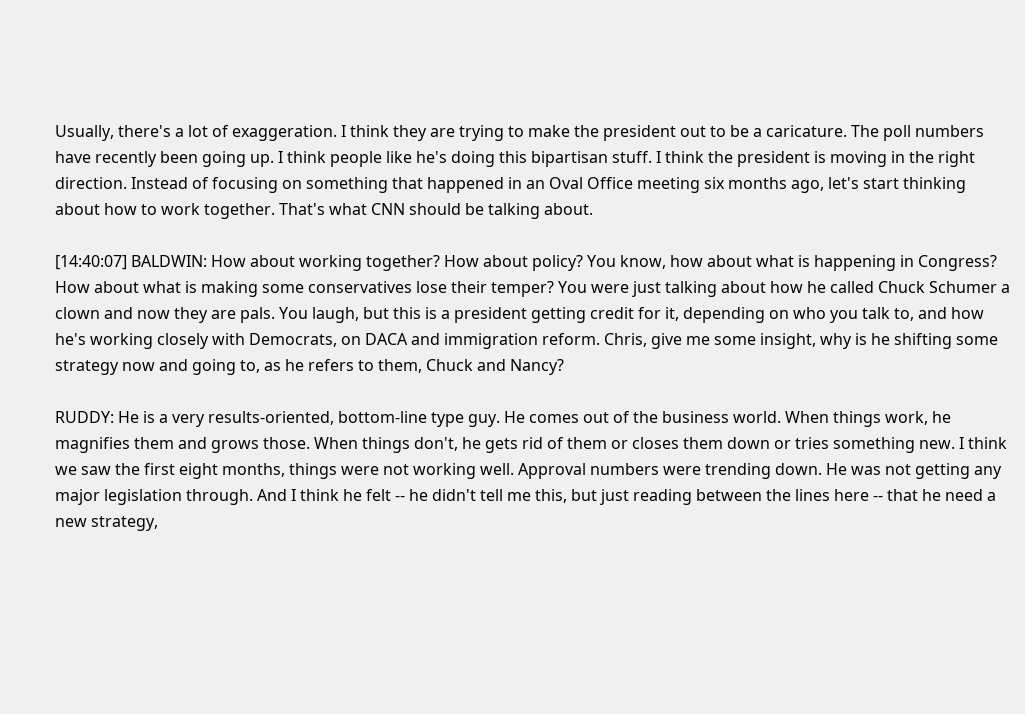Usually, there's a lot of exaggeration. I think they are trying to make the president out to be a caricature. The poll numbers have recently been going up. I think people like he's doing this bipartisan stuff. I think the president is moving in the right direction. Instead of focusing on something that happened in an Oval Office meeting six months ago, let's start thinking about how to work together. That's what CNN should be talking about.

[14:40:07] BALDWIN: How about working together? How about policy? You know, how about what is happening in Congress? How about what is making some conservatives lose their temper? You were just talking about how he called Chuck Schumer a clown and now they are pals. You laugh, but this is a president getting credit for it, depending on who you talk to, and how he's working closely with Democrats, on DACA and immigration reform. Chris, give me some insight, why is he shifting some strategy now and going to, as he refers to them, Chuck and Nancy?

RUDDY: He is a very results-oriented, bottom-line type guy. He comes out of the business world. When things work, he magnifies them and grows those. When things don't, he gets rid of them or closes them down or tries something new. I think we saw the first eight months, things were not working well. Approval numbers were trending down. He was not getting any major legislation through. And I think he felt -- he didn't tell me this, but just reading between the lines here -- that he need a new strategy,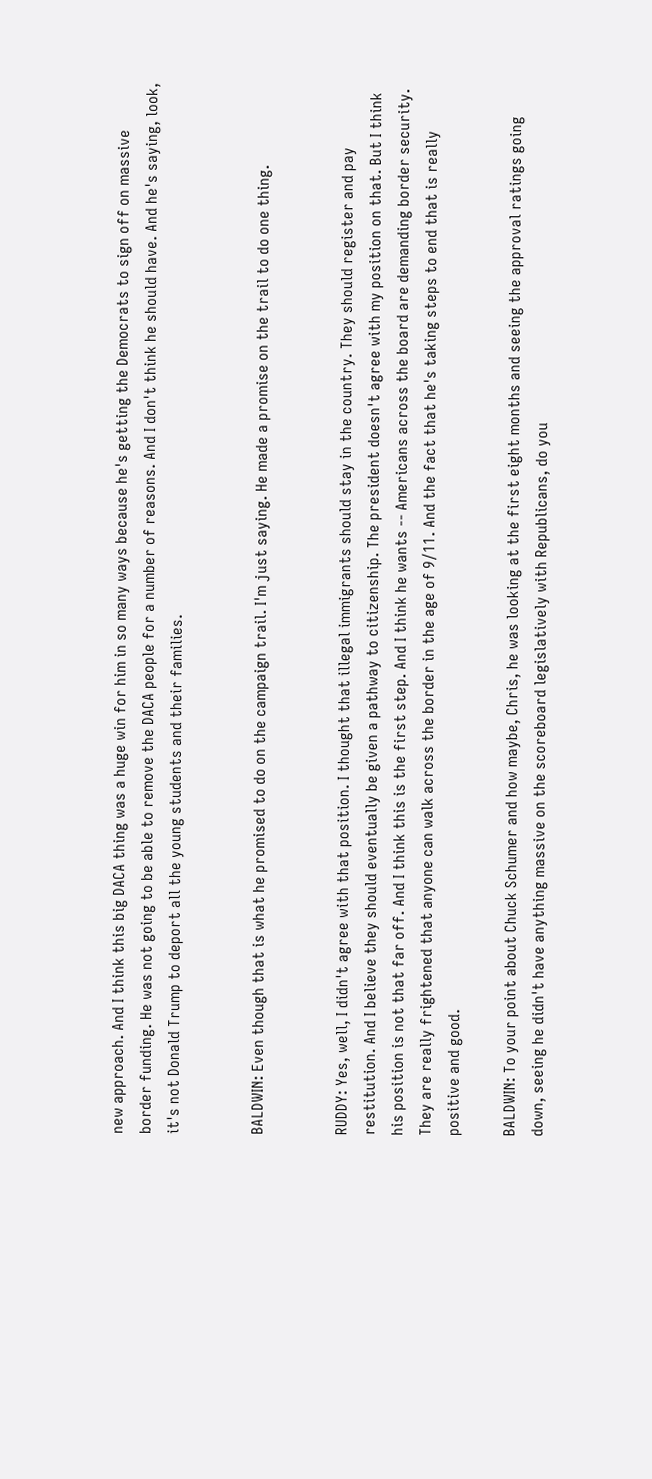new approach. And I think this big DACA thing was a huge win for him in so many ways because he's getting the Democrats to sign off on massive border funding. He was not going to be able to remove the DACA people for a number of reasons. And I don't think he should have. And he's saying, look, it's not Donald Trump to deport all the young students and their families.


BALDWIN: Even though that is what he promised to do on the campaign trail. I'm just saying. He made a promise on the trail to do one thing.


RUDDY: Yes, well, I didn't agree with that position. I thought that illegal immigrants should stay in the country. They should register and pay restitution. And I believe they should eventually be given a pathway to citizenship. The president doesn't agree with my position on that. But I think his position is not that far off. And I think this is the first step. And I think he wants -- Americans across the board are demanding border security. They are really frightened that anyone can walk across the border in the age of 9/11. And the fact that he's taking steps to end that is really positive and good.

BALDWIN: To your point about Chuck Schumer and how maybe, Chris, he was looking at the first eight months and seeing the approval ratings going down, seeing he didn't have anything massive on the scoreboard legislatively with Republicans, do you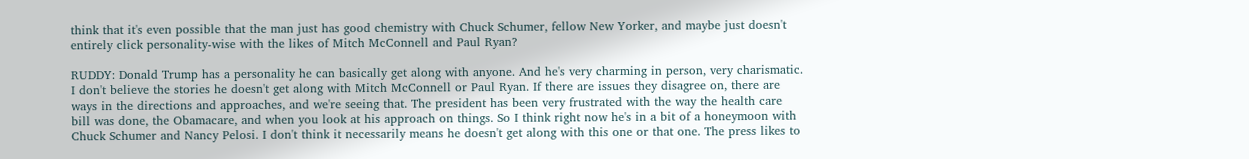think that it's even possible that the man just has good chemistry with Chuck Schumer, fellow New Yorker, and maybe just doesn't entirely click personality-wise with the likes of Mitch McConnell and Paul Ryan?

RUDDY: Donald Trump has a personality he can basically get along with anyone. And he's very charming in person, very charismatic. I don't believe the stories he doesn't get along with Mitch McConnell or Paul Ryan. If there are issues they disagree on, there are ways in the directions and approaches, and we're seeing that. The president has been very frustrated with the way the health care bill was done, the Obamacare, and when you look at his approach on things. So I think right now he's in a bit of a honeymoon with Chuck Schumer and Nancy Pelosi. I don't think it necessarily means he doesn't get along with this one or that one. The press likes to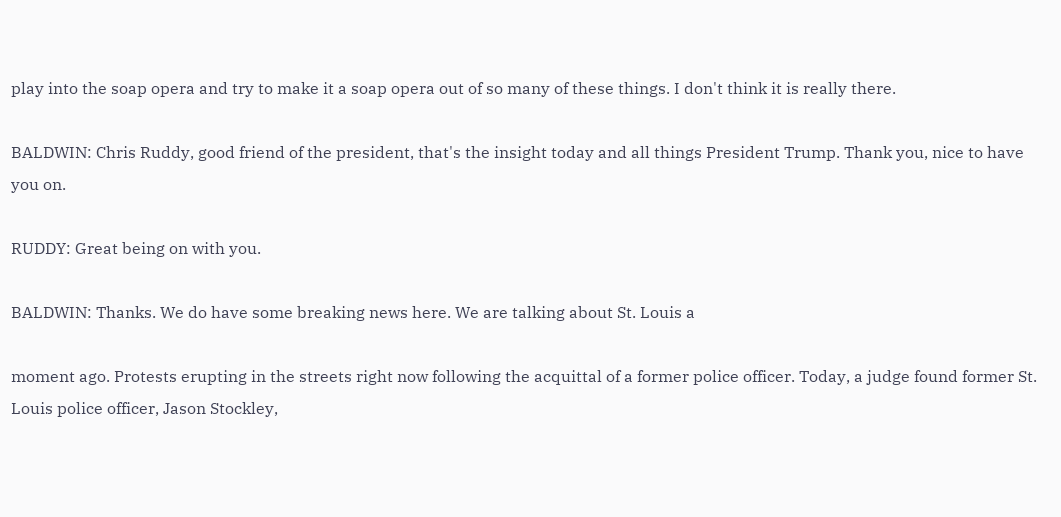play into the soap opera and try to make it a soap opera out of so many of these things. I don't think it is really there.

BALDWIN: Chris Ruddy, good friend of the president, that's the insight today and all things President Trump. Thank you, nice to have you on.

RUDDY: Great being on with you.

BALDWIN: Thanks. We do have some breaking news here. We are talking about St. Louis a

moment ago. Protests erupting in the streets right now following the acquittal of a former police officer. Today, a judge found former St. Louis police officer, Jason Stockley,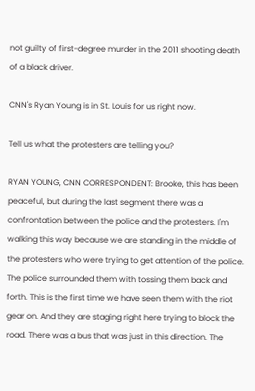not guilty of first-degree murder in the 2011 shooting death of a black driver.

CNN's Ryan Young is in St. Louis for us right now.

Tell us what the protesters are telling you?

RYAN YOUNG, CNN CORRESPONDENT: Brooke, this has been peaceful, but during the last segment there was a confrontation between the police and the protesters. I'm walking this way because we are standing in the middle of the protesters who were trying to get attention of the police. The police surrounded them with tossing them back and forth. This is the first time we have seen them with the riot gear on. And they are staging right here trying to block the road. There was a bus that was just in this direction. The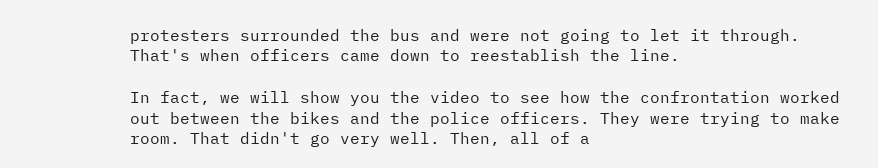protesters surrounded the bus and were not going to let it through. That's when officers came down to reestablish the line.

In fact, we will show you the video to see how the confrontation worked out between the bikes and the police officers. They were trying to make room. That didn't go very well. Then, all of a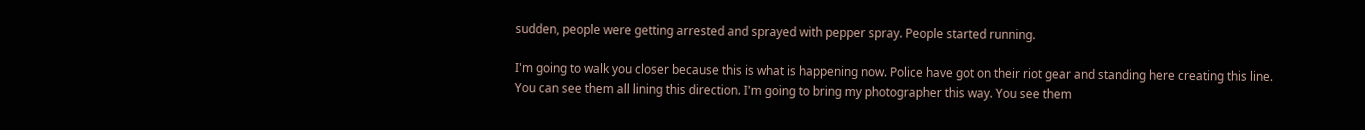sudden, people were getting arrested and sprayed with pepper spray. People started running.

I'm going to walk you closer because this is what is happening now. Police have got on their riot gear and standing here creating this line. You can see them all lining this direction. I'm going to bring my photographer this way. You see them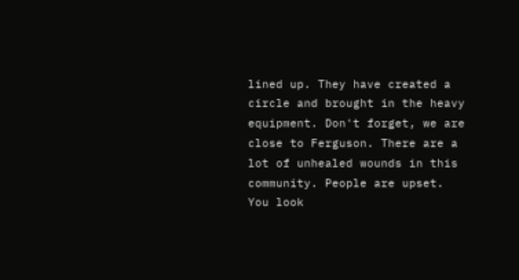lined up. They have created a circle and brought in the heavy equipment. Don't forget, we are close to Ferguson. There are a lot of unhealed wounds in this community. People are upset. You look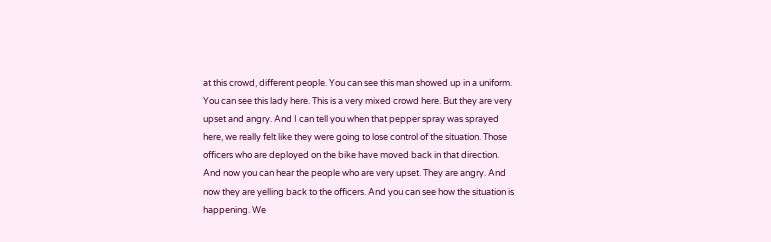at this crowd, different people. You can see this man showed up in a uniform. You can see this lady here. This is a very mixed crowd here. But they are very upset and angry. And I can tell you when that pepper spray was sprayed here, we really felt like they were going to lose control of the situation. Those officers who are deployed on the bike have moved back in that direction. And now you can hear the people who are very upset. They are angry. And now they are yelling back to the officers. And you can see how the situation is happening. We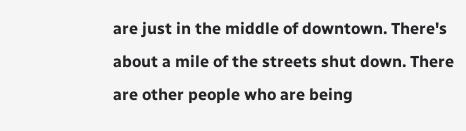are just in the middle of downtown. There's about a mile of the streets shut down. There are other people who are being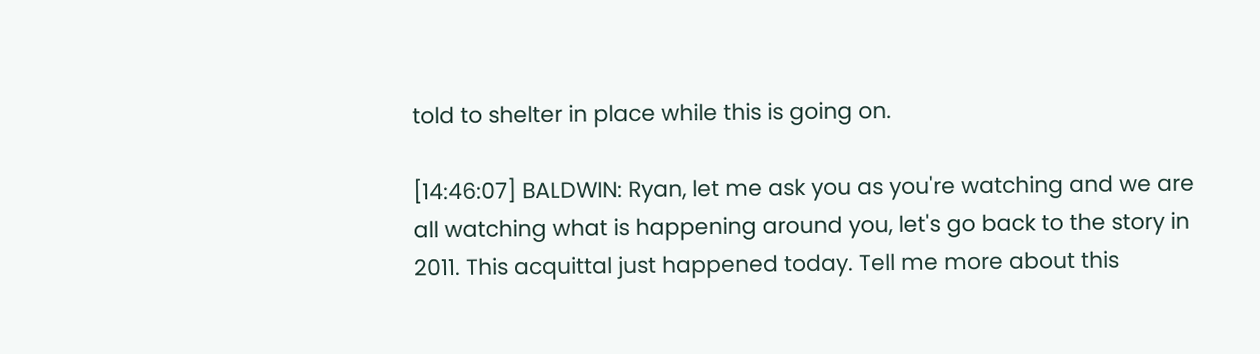told to shelter in place while this is going on.

[14:46:07] BALDWIN: Ryan, let me ask you as you're watching and we are all watching what is happening around you, let's go back to the story in 2011. This acquittal just happened today. Tell me more about this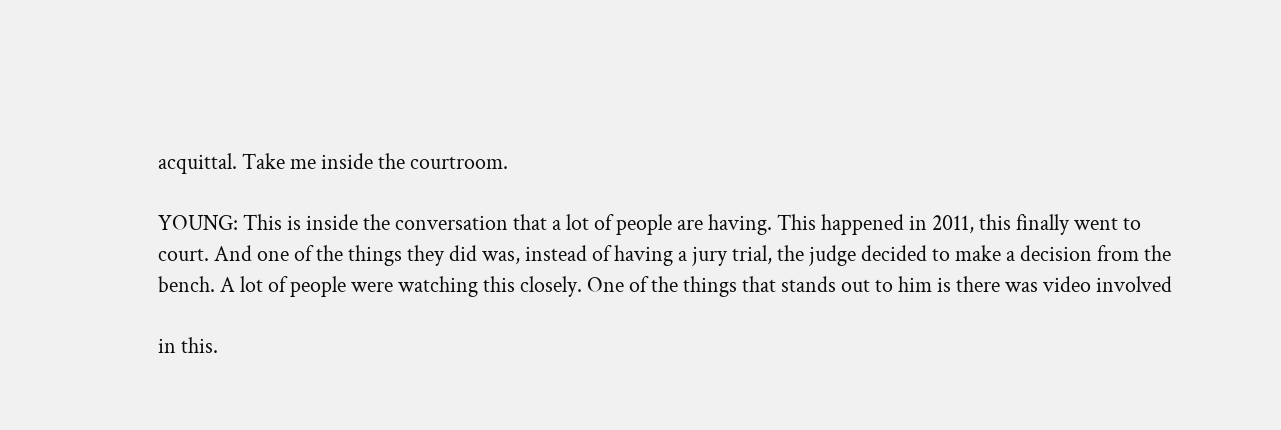acquittal. Take me inside the courtroom.

YOUNG: This is inside the conversation that a lot of people are having. This happened in 2011, this finally went to court. And one of the things they did was, instead of having a jury trial, the judge decided to make a decision from the bench. A lot of people were watching this closely. One of the things that stands out to him is there was video involved

in this.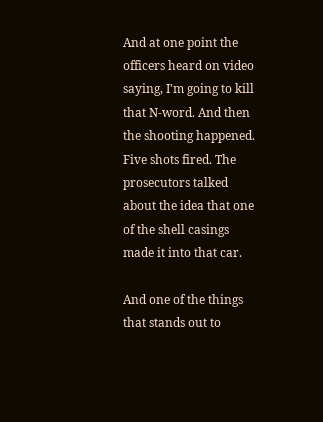And at one point the officers heard on video saying, I'm going to kill that N-word. And then the shooting happened. Five shots fired. The prosecutors talked about the idea that one of the shell casings made it into that car.

And one of the things that stands out to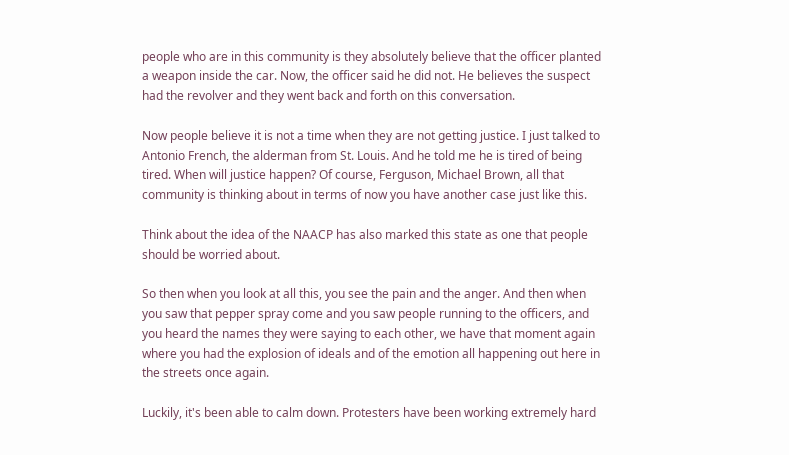people who are in this community is they absolutely believe that the officer planted a weapon inside the car. Now, the officer said he did not. He believes the suspect had the revolver and they went back and forth on this conversation.

Now people believe it is not a time when they are not getting justice. I just talked to Antonio French, the alderman from St. Louis. And he told me he is tired of being tired. When will justice happen? Of course, Ferguson, Michael Brown, all that community is thinking about in terms of now you have another case just like this.

Think about the idea of the NAACP has also marked this state as one that people should be worried about.

So then when you look at all this, you see the pain and the anger. And then when you saw that pepper spray come and you saw people running to the officers, and you heard the names they were saying to each other, we have that moment again where you had the explosion of ideals and of the emotion all happening out here in the streets once again.

Luckily, it's been able to calm down. Protesters have been working extremely hard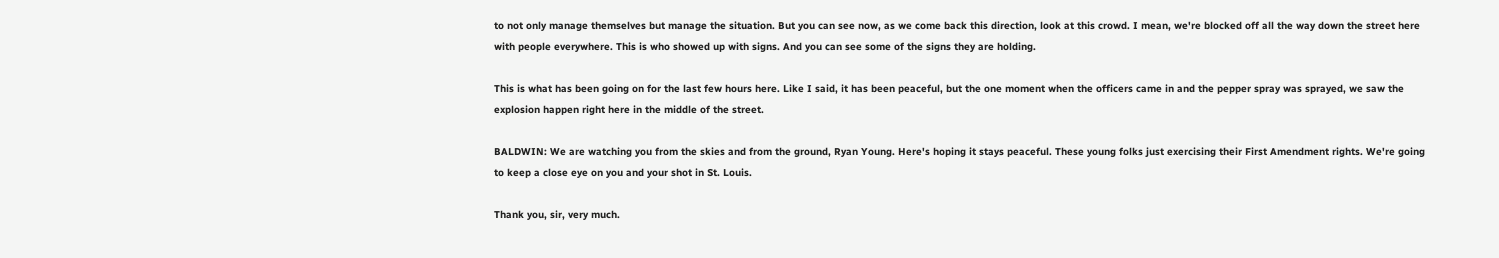to not only manage themselves but manage the situation. But you can see now, as we come back this direction, look at this crowd. I mean, we're blocked off all the way down the street here with people everywhere. This is who showed up with signs. And you can see some of the signs they are holding.

This is what has been going on for the last few hours here. Like I said, it has been peaceful, but the one moment when the officers came in and the pepper spray was sprayed, we saw the explosion happen right here in the middle of the street.

BALDWIN: We are watching you from the skies and from the ground, Ryan Young. Here's hoping it stays peaceful. These young folks just exercising their First Amendment rights. We're going to keep a close eye on you and your shot in St. Louis.

Thank you, sir, very much.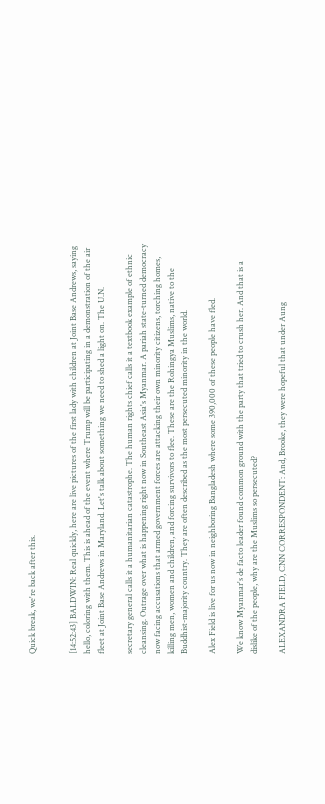Quick break, we're back after this.


[14:52:43] BALDWIN: Real quickly, here are live pictures of the first lady with children at Joint Base Andrews, saying hello, coloring with them. This is ahead of the event where Trump will be participating in a demonstration of the air fleet at Joint Base Andrews in Maryland. Let's talk about something we need to shed a light on. The U.N.

secretary general calls it a humanitarian catastrophe. The human rights chief calls it a textbook example of ethnic cleansing. Outrage over what is happening right now in Southeast Asia's Myanmar. A pariah state-turned democracy now facing accusations that armed government forces are attacking their own minority citizens, torching homes, killing men, women and children, and forcing survivors to flee. These are the Rohingya Muslims, native to the Buddhist-majority country. They are often described as the most persecuted minority in the world.

Alex Field is live for us now in neighboring Bangladesh where some 390,000 of these people have fled.

We know Myanmar's de facto leader found common ground with the party that tried to crush her. And that is a dislike of the people, why are the Muslims so persecuted?

ALEXANDRA FIELD, CNN CORRESPONDENT: And, Brooke, they were hopeful that under Aung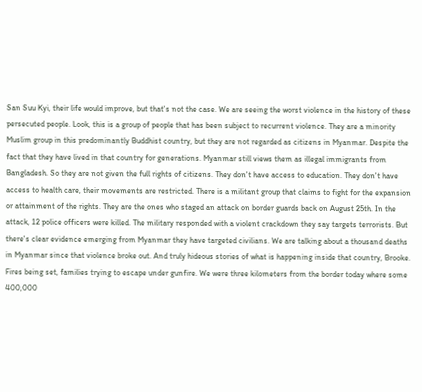San Suu Kyi, their life would improve, but that's not the case. We are seeing the worst violence in the history of these persecuted people. Look, this is a group of people that has been subject to recurrent violence. They are a minority Muslim group in this predominantly Buddhist country, but they are not regarded as citizens in Myanmar. Despite the fact that they have lived in that country for generations. Myanmar still views them as illegal immigrants from Bangladesh. So they are not given the full rights of citizens. They don't have access to education. They don't have access to health care, their movements are restricted. There is a militant group that claims to fight for the expansion or attainment of the rights. They are the ones who staged an attack on border guards back on August 25th. In the attack, 12 police officers were killed. The military responded with a violent crackdown they say targets terrorists. But there's clear evidence emerging from Myanmar they have targeted civilians. We are talking about a thousand deaths in Myanmar since that violence broke out. And truly hideous stories of what is happening inside that country, Brooke. Fires being set, families trying to escape under gunfire. We were three kilometers from the border today where some 400,000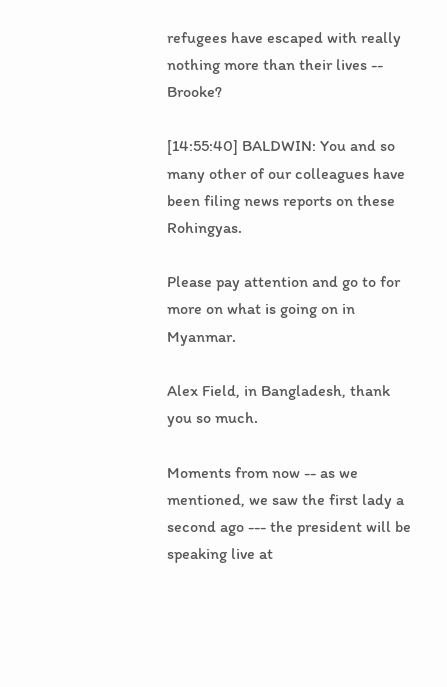refugees have escaped with really nothing more than their lives -- Brooke?

[14:55:40] BALDWIN: You and so many other of our colleagues have been filing news reports on these Rohingyas.

Please pay attention and go to for more on what is going on in Myanmar.

Alex Field, in Bangladesh, thank you so much.

Moments from now -- as we mentioned, we saw the first lady a second ago --- the president will be speaking live at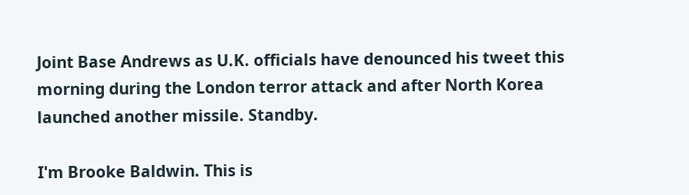Joint Base Andrews as U.K. officials have denounced his tweet this morning during the London terror attack and after North Korea launched another missile. Standby.

I'm Brooke Baldwin. This is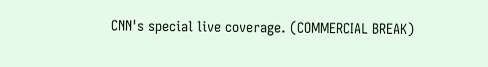CNN's special live coverage. (COMMERCIAL BREAK)